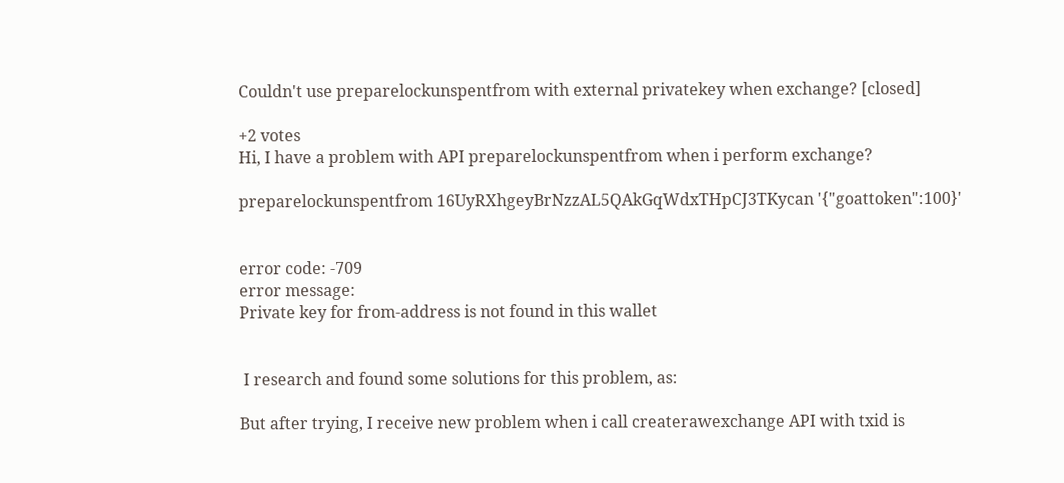Couldn't use preparelockunspentfrom with external privatekey when exchange? [closed]

+2 votes
Hi, I have a problem with API preparelockunspentfrom when i perform exchange?

preparelockunspentfrom 16UyRXhgeyBrNzzAL5QAkGqWdxTHpCJ3TKycan '{"goattoken":100}'


error code: -709
error message:
Private key for from-address is not found in this wallet


 I research and found some solutions for this problem, as:

But after trying, I receive new problem when i call createrawexchange API with txid is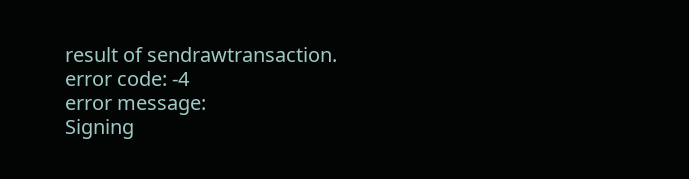result of sendrawtransaction.
error code: -4
error message:
Signing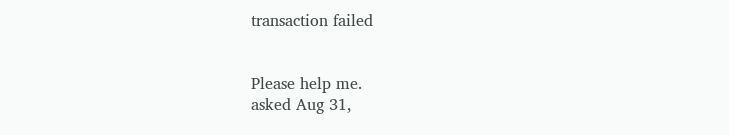transaction failed


Please help me.
asked Aug 31,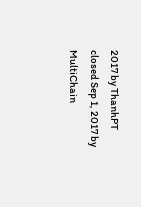2017 by ThanhPT
closed Sep 1, 2017 by MultiChain